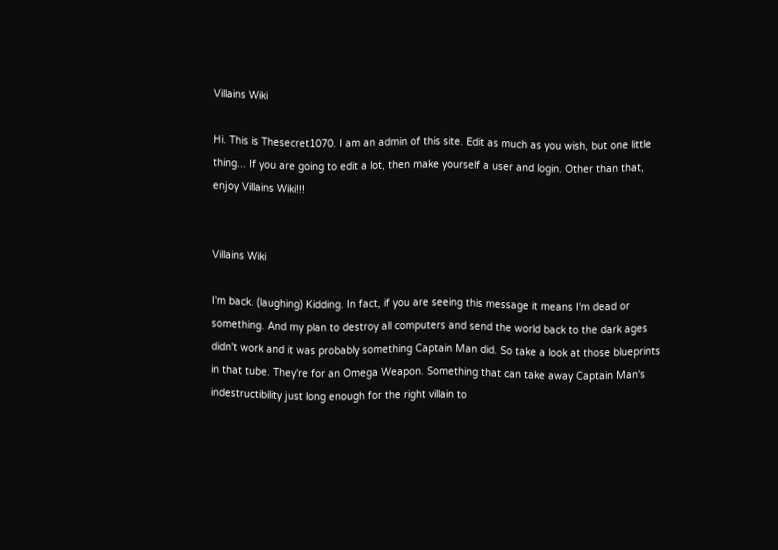Villains Wiki

Hi. This is Thesecret1070. I am an admin of this site. Edit as much as you wish, but one little thing... If you are going to edit a lot, then make yourself a user and login. Other than that, enjoy Villains Wiki!!!


Villains Wiki

I'm back. (laughing) Kidding. In fact, if you are seeing this message it means I'm dead or something. And my plan to destroy all computers and send the world back to the dark ages didn't work and it was probably something Captain Man did. So take a look at those blueprints in that tube. They're for an Omega Weapon. Something that can take away Captain Man's indestructibility just long enough for the right villain to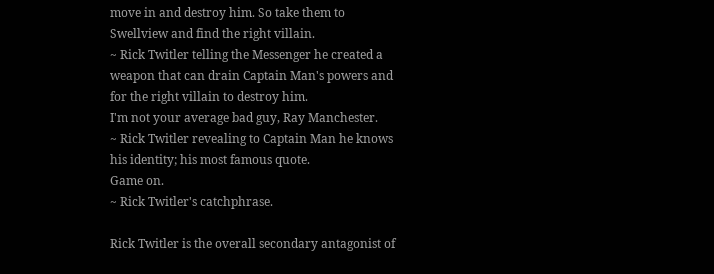move in and destroy him. So take them to Swellview and find the right villain.
~ Rick Twitler telling the Messenger he created a weapon that can drain Captain Man's powers and for the right villain to destroy him.
I'm not your average bad guy, Ray Manchester.
~ Rick Twitler revealing to Captain Man he knows his identity; his most famous quote.
Game on.
~ Rick Twitler's catchphrase.

Rick Twitler is the overall secondary antagonist of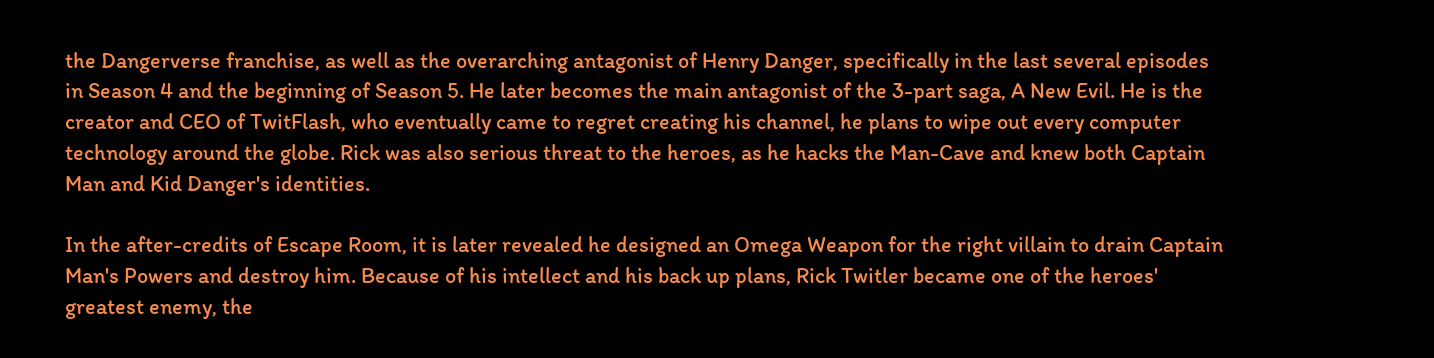the Dangerverse franchise, as well as the overarching antagonist of Henry Danger, specifically in the last several episodes in Season 4 and the beginning of Season 5. He later becomes the main antagonist of the 3-part saga, A New Evil. He is the creator and CEO of TwitFlash, who eventually came to regret creating his channel, he plans to wipe out every computer technology around the globe. Rick was also serious threat to the heroes, as he hacks the Man-Cave and knew both Captain Man and Kid Danger's identities.

In the after-credits of Escape Room, it is later revealed he designed an Omega Weapon for the right villain to drain Captain Man's Powers and destroy him. Because of his intellect and his back up plans, Rick Twitler became one of the heroes' greatest enemy, the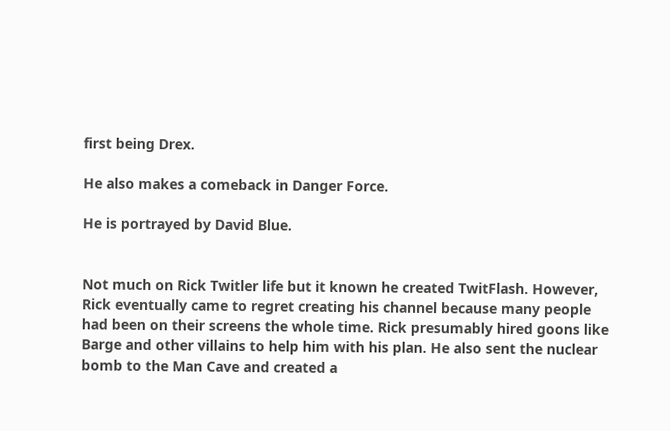first being Drex.

He also makes a comeback in Danger Force.

He is portrayed by David Blue.


Not much on Rick Twitler life but it known he created TwitFlash. However, Rick eventually came to regret creating his channel because many people had been on their screens the whole time. Rick presumably hired goons like Barge and other villains to help him with his plan. He also sent the nuclear bomb to the Man Cave and created a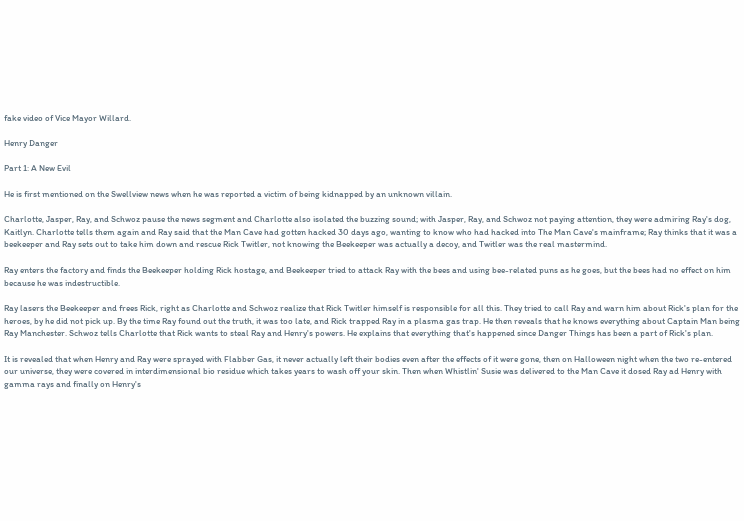fake video of Vice Mayor Willard.

Henry Danger

Part 1: A New Evil

He is first mentioned on the Swellview news when he was reported a victim of being kidnapped by an unknown villain.

Charlotte, Jasper, Ray, and Schwoz pause the news segment and Charlotte also isolated the buzzing sound; with Jasper, Ray, and Schwoz not paying attention, they were admiring Ray's dog, Kaitlyn. Charlotte tells them again and Ray said that the Man Cave had gotten hacked 30 days ago, wanting to know who had hacked into The Man Cave's mainframe; Ray thinks that it was a beekeeper and Ray sets out to take him down and rescue Rick Twitler, not knowing the Beekeeper was actually a decoy, and Twitler was the real mastermind.

Ray enters the factory and finds the Beekeeper holding Rick hostage, and Beekeeper tried to attack Ray with the bees and using bee-related puns as he goes, but the bees had no effect on him because he was indestructible.

Ray lasers the Beekeeper and frees Rick, right as Charlotte and Schwoz realize that Rick Twitler himself is responsible for all this. They tried to call Ray and warn him about Rick's plan for the heroes, by he did not pick up. By the time Ray found out the truth, it was too late, and Rick trapped Ray in a plasma gas trap. He then reveals that he knows everything about Captain Man being Ray Manchester. Schwoz tells Charlotte that Rick wants to steal Ray and Henry's powers. He explains that everything that's happened since Danger Things has been a part of Rick's plan.

It is revealed that when Henry and Ray were sprayed with Flabber Gas, it never actually left their bodies even after the effects of it were gone, then on Halloween night when the two re-entered our universe, they were covered in interdimensional bio residue which takes years to wash off your skin. Then when Whistlin' Susie was delivered to the Man Cave it dosed Ray ad Henry with gamma rays and finally on Henry's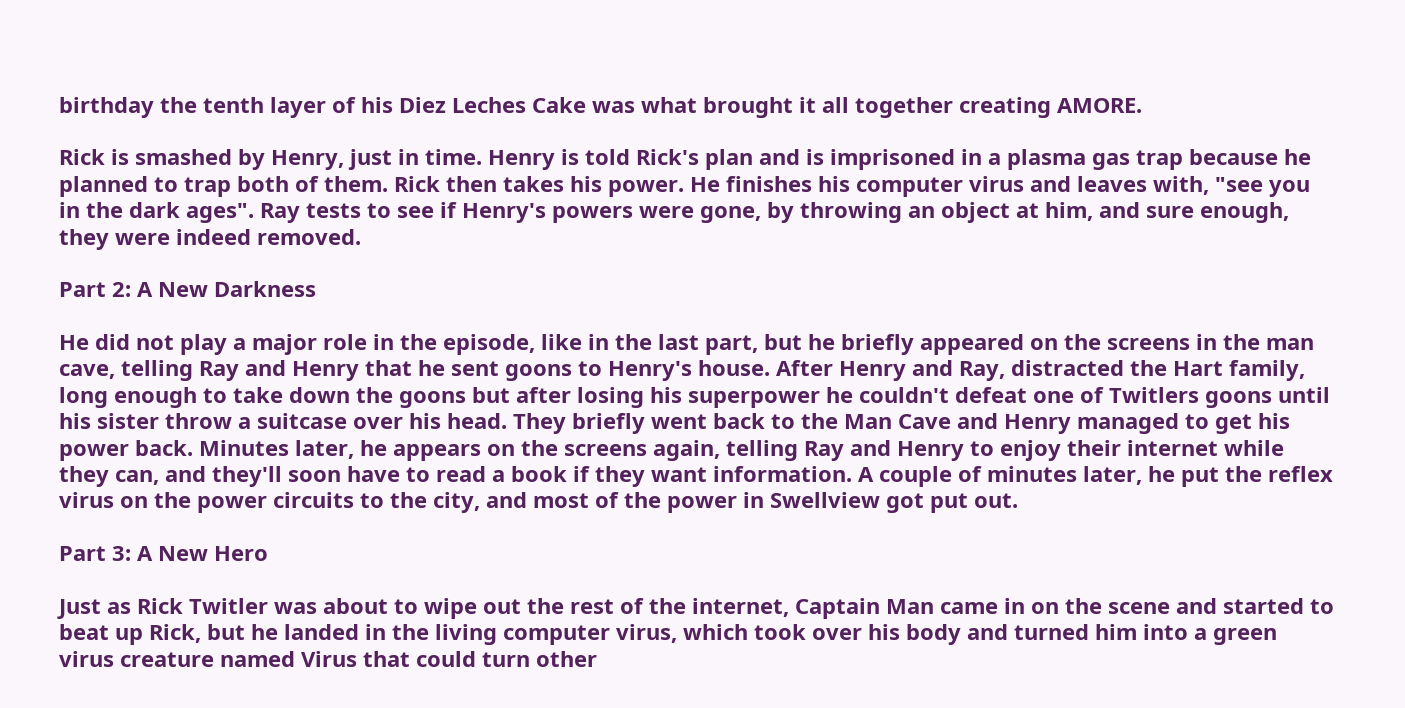birthday the tenth layer of his Diez Leches Cake was what brought it all together creating AMORE.

Rick is smashed by Henry, just in time. Henry is told Rick's plan and is imprisoned in a plasma gas trap because he planned to trap both of them. Rick then takes his power. He finishes his computer virus and leaves with, "see you in the dark ages". Ray tests to see if Henry's powers were gone, by throwing an object at him, and sure enough, they were indeed removed.

Part 2: A New Darkness

He did not play a major role in the episode, like in the last part, but he briefly appeared on the screens in the man cave, telling Ray and Henry that he sent goons to Henry's house. After Henry and Ray, distracted the Hart family, long enough to take down the goons but after losing his superpower he couldn't defeat one of Twitlers goons until his sister throw a suitcase over his head. They briefly went back to the Man Cave and Henry managed to get his power back. Minutes later, he appears on the screens again, telling Ray and Henry to enjoy their internet while they can, and they'll soon have to read a book if they want information. A couple of minutes later, he put the reflex virus on the power circuits to the city, and most of the power in Swellview got put out.

Part 3: A New Hero

Just as Rick Twitler was about to wipe out the rest of the internet, Captain Man came in on the scene and started to beat up Rick, but he landed in the living computer virus, which took over his body and turned him into a green virus creature named Virus that could turn other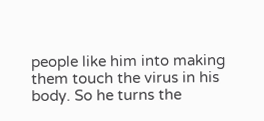people like him into making them touch the virus in his body. So he turns the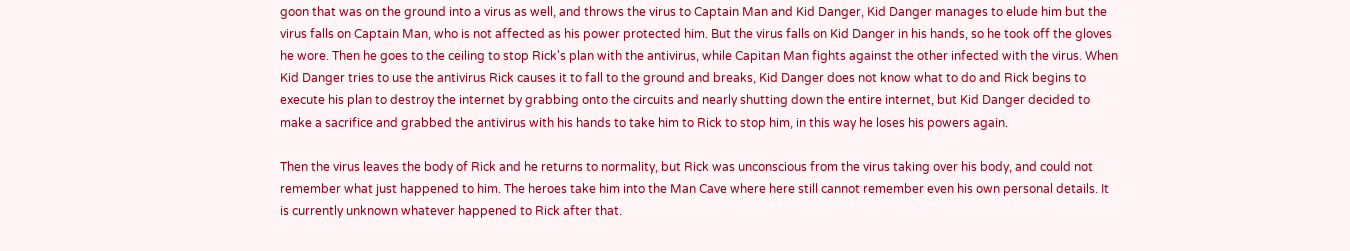goon that was on the ground into a virus as well, and throws the virus to Captain Man and Kid Danger, Kid Danger manages to elude him but the virus falls on Captain Man, who is not affected as his power protected him. But the virus falls on Kid Danger in his hands, so he took off the gloves he wore. Then he goes to the ceiling to stop Rick's plan with the antivirus, while Capitan Man fights against the other infected with the virus. When Kid Danger tries to use the antivirus Rick causes it to fall to the ground and breaks, Kid Danger does not know what to do and Rick begins to execute his plan to destroy the internet by grabbing onto the circuits and nearly shutting down the entire internet, but Kid Danger decided to make a sacrifice and grabbed the antivirus with his hands to take him to Rick to stop him, in this way he loses his powers again.

Then the virus leaves the body of Rick and he returns to normality, but Rick was unconscious from the virus taking over his body, and could not remember what just happened to him. The heroes take him into the Man Cave where here still cannot remember even his own personal details. It is currently unknown whatever happened to Rick after that.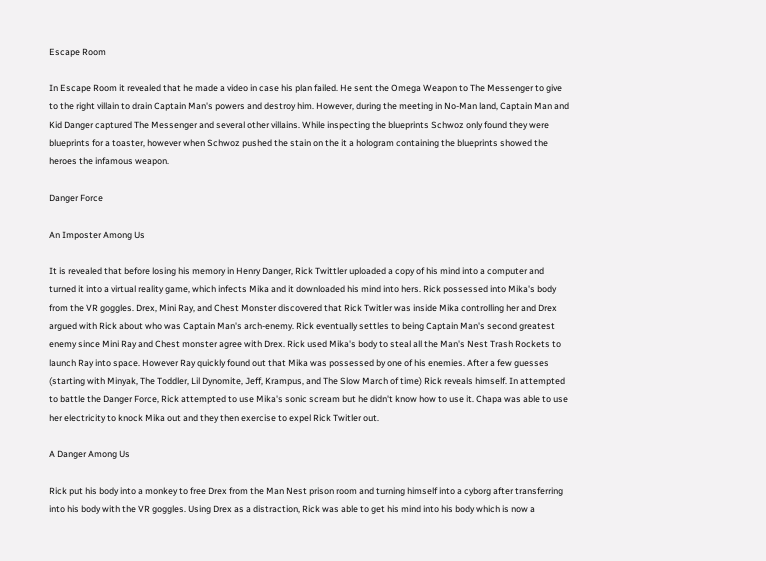Escape Room

In Escape Room it revealed that he made a video in case his plan failed. He sent the Omega Weapon to The Messenger to give to the right villain to drain Captain Man's powers and destroy him. However, during the meeting in No-Man land, Captain Man and Kid Danger captured The Messenger and several other villains. While inspecting the blueprints Schwoz only found they were blueprints for a toaster, however when Schwoz pushed the stain on the it a hologram containing the blueprints showed the heroes the infamous weapon.

Danger Force

An Imposter Among Us

It is revealed that before losing his memory in Henry Danger, Rick Twittler uploaded a copy of his mind into a computer and turned it into a virtual reality game, which infects Mika and it downloaded his mind into hers. Rick possessed into Mika's body from the VR goggles. Drex, Mini Ray, and Chest Monster discovered that Rick Twitler was inside Mika controlling her and Drex argued with Rick about who was Captain Man's arch-enemy. Rick eventually settles to being Captain Man's second greatest enemy since Mini Ray and Chest monster agree with Drex. Rick used Mika's body to steal all the Man's Nest Trash Rockets to launch Ray into space. However Ray quickly found out that Mika was possessed by one of his enemies. After a few guesses (starting with Minyak, The Toddler, Lil Dynomite, Jeff, Krampus, and The Slow March of time) Rick reveals himself. In attempted to battle the Danger Force, Rick attempted to use Mika's sonic scream but he didn't know how to use it. Chapa was able to use her electricity to knock Mika out and they then exercise to expel Rick Twitler out.

A Danger Among Us

Rick put his body into a monkey to free Drex from the Man Nest prison room and turning himself into a cyborg after transferring into his body with the VR goggles. Using Drex as a distraction, Rick was able to get his mind into his body which is now a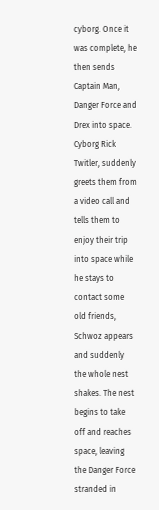cyborg. Once it was complete, he then sends Captain Man, Danger Force and Drex into space. Cyborg Rick Twitler, suddenly greets them from a video call and tells them to enjoy their trip into space while he stays to contact some old friends, Schwoz appears and suddenly the whole nest shakes. The nest begins to take off and reaches space, leaving the Danger Force stranded in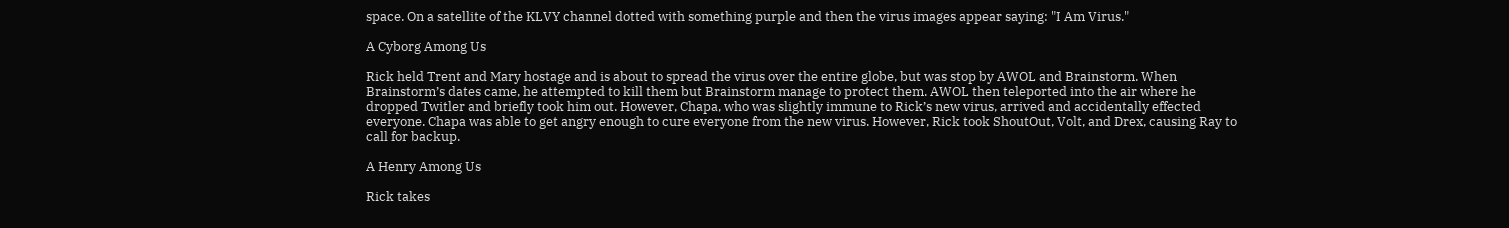space. On a satellite of the KLVY channel dotted with something purple and then the virus images appear saying: "I Am Virus."

A Cyborg Among Us

Rick held Trent and Mary hostage and is about to spread the virus over the entire globe, but was stop by AWOL and Brainstorm. When Brainstorm’s dates came, he attempted to kill them but Brainstorm manage to protect them. AWOL then teleported into the air where he dropped Twitler and briefly took him out. However, Chapa, who was slightly immune to Rick’s new virus, arrived and accidentally effected everyone. Chapa was able to get angry enough to cure everyone from the new virus. However, Rick took ShoutOut, Volt, and Drex, causing Ray to call for backup.

A Henry Among Us

Rick takes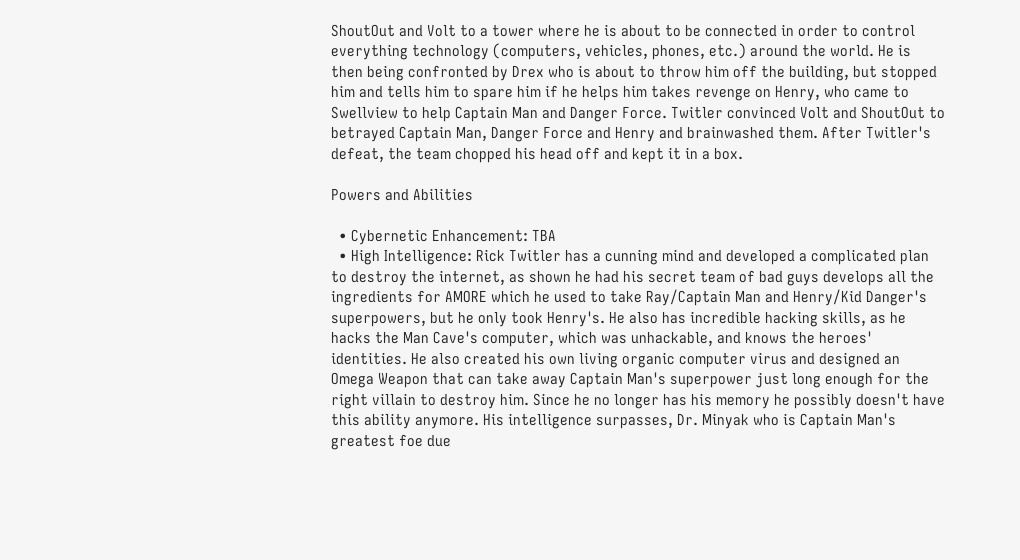ShoutOut and Volt to a tower where he is about to be connected in order to control everything technology (computers, vehicles, phones, etc.) around the world. He is then being confronted by Drex who is about to throw him off the building, but stopped him and tells him to spare him if he helps him takes revenge on Henry, who came to Swellview to help Captain Man and Danger Force. Twitler convinced Volt and ShoutOut to betrayed Captain Man, Danger Force and Henry and brainwashed them. After Twitler's defeat, the team chopped his head off and kept it in a box.

Powers and Abilities

  • Cybernetic Enhancement: TBA
  • High Intelligence: Rick Twitler has a cunning mind and developed a complicated plan to destroy the internet, as shown he had his secret team of bad guys develops all the ingredients for AMORE which he used to take Ray/Captain Man and Henry/Kid Danger's superpowers, but he only took Henry's. He also has incredible hacking skills, as he hacks the Man Cave's computer, which was unhackable, and knows the heroes' identities. He also created his own living organic computer virus and designed an Omega Weapon that can take away Captain Man's superpower just long enough for the right villain to destroy him. Since he no longer has his memory he possibly doesn't have this ability anymore. His intelligence surpasses, Dr. Minyak who is Captain Man's greatest foe due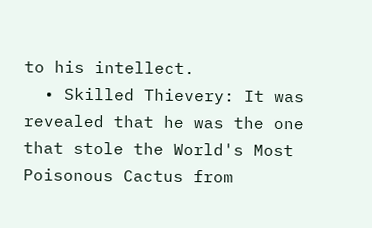to his intellect.
  • Skilled Thievery: It was revealed that he was the one that stole the World's Most Poisonous Cactus from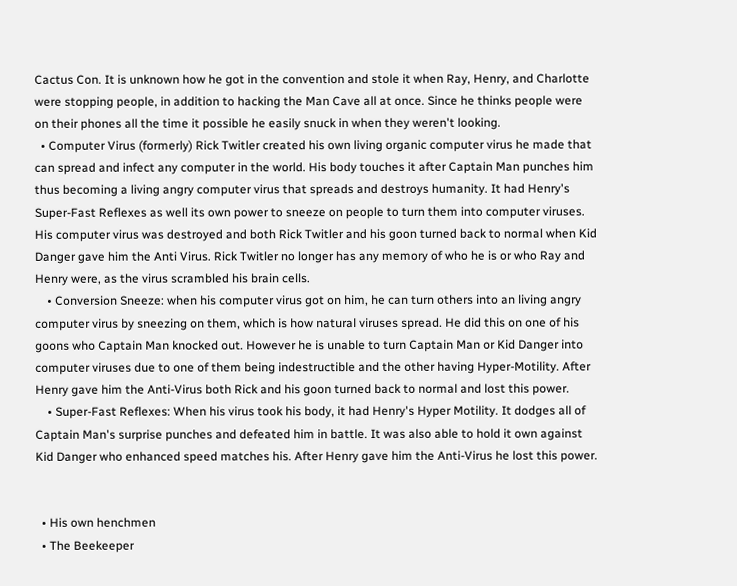Cactus Con. It is unknown how he got in the convention and stole it when Ray, Henry, and Charlotte were stopping people, in addition to hacking the Man Cave all at once. Since he thinks people were on their phones all the time it possible he easily snuck in when they weren't looking.
  • Computer Virus (formerly) Rick Twitler created his own living organic computer virus he made that can spread and infect any computer in the world. His body touches it after Captain Man punches him thus becoming a living angry computer virus that spreads and destroys humanity. It had Henry's Super-Fast Reflexes as well its own power to sneeze on people to turn them into computer viruses. His computer virus was destroyed and both Rick Twitler and his goon turned back to normal when Kid Danger gave him the Anti Virus. Rick Twitler no longer has any memory of who he is or who Ray and Henry were, as the virus scrambled his brain cells.
    • Conversion Sneeze: when his computer virus got on him, he can turn others into an living angry computer virus by sneezing on them, which is how natural viruses spread. He did this on one of his goons who Captain Man knocked out. However he is unable to turn Captain Man or Kid Danger into computer viruses due to one of them being indestructible and the other having Hyper-Motility. After Henry gave him the Anti-Virus both Rick and his goon turned back to normal and lost this power.
    • Super-Fast Reflexes: When his virus took his body, it had Henry's Hyper Motility. It dodges all of Captain Man's surprise punches and defeated him in battle. It was also able to hold it own against Kid Danger who enhanced speed matches his. After Henry gave him the Anti-Virus he lost this power.


  • His own henchmen
  • The Beekeeper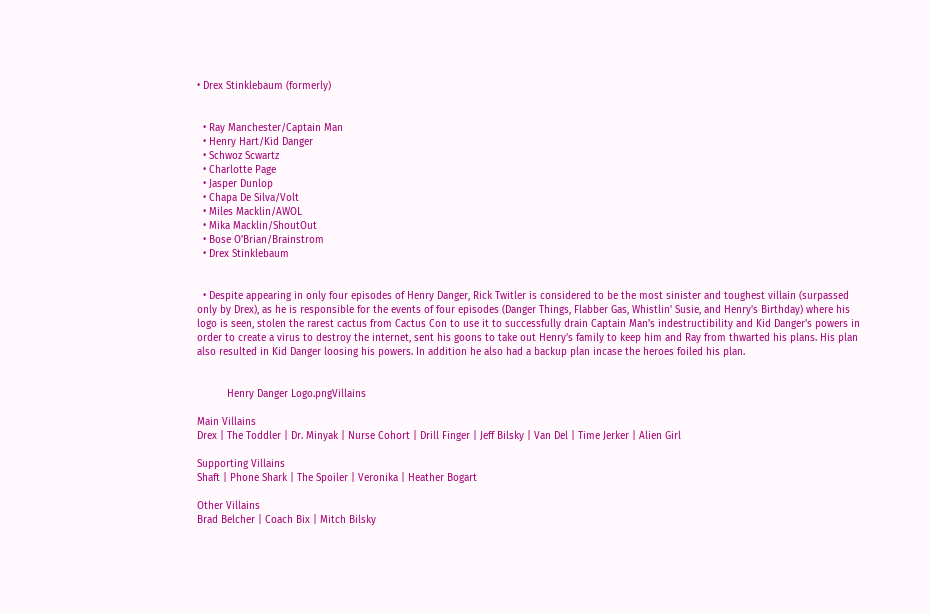• Drex Stinklebaum (formerly)


  • Ray Manchester/Captain Man
  • Henry Hart/Kid Danger
  • Schwoz Scwartz
  • Charlotte Page
  • Jasper Dunlop
  • Chapa De Silva/Volt
  • Miles Macklin/AWOL
  • Mika Macklin/ShoutOut
  • Bose O'Brian/Brainstrom
  • Drex Stinklebaum


  • Despite appearing in only four episodes of Henry Danger, Rick Twitler is considered to be the most sinister and toughest villain (surpassed only by Drex), as he is responsible for the events of four episodes (Danger Things, Flabber Gas, Whistlin' Susie, and Henry's Birthday) where his logo is seen, stolen the rarest cactus from Cactus Con to use it to successfully drain Captain Man's indestructibility and Kid Danger's powers in order to create a virus to destroy the internet, sent his goons to take out Henry's family to keep him and Ray from thwarted his plans. His plan also resulted in Kid Danger loosing his powers. In addition he also had a backup plan incase the heroes foiled his plan.


          Henry Danger Logo.pngVillains

Main Villains
Drex | The Toddler | Dr. Minyak | Nurse Cohort | Drill Finger | Jeff Bilsky | Van Del | Time Jerker | Alien Girl

Supporting Villains
Shaft | Phone Shark | The Spoiler | Veronika | Heather Bogart

Other Villains
Brad Belcher | Coach Bix | Mitch Bilsky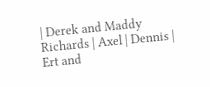| Derek and Maddy Richards | Axel | Dennis | Ert and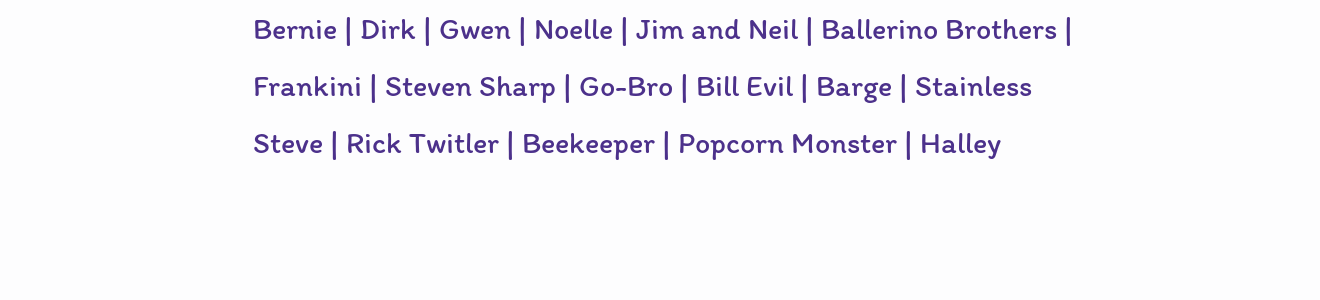Bernie | Dirk | Gwen | Noelle | Jim and Neil | Ballerino Brothers | Frankini | Steven Sharp | Go-Bro | Bill Evil | Barge | Stainless Steve | Rick Twitler | Beekeeper | Popcorn Monster | Halley